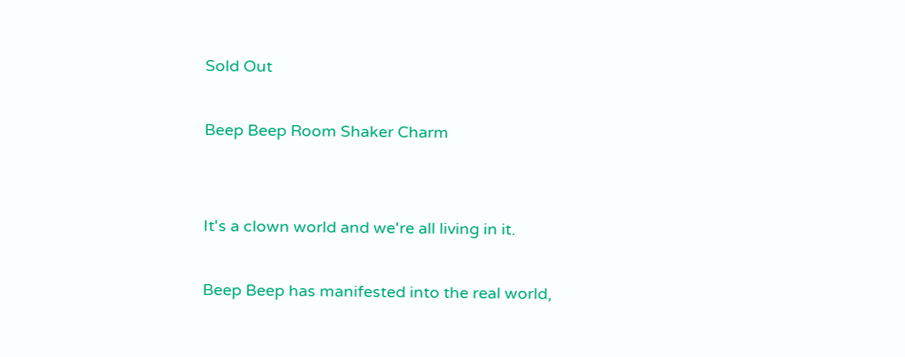Sold Out

Beep Beep Room Shaker Charm


It's a clown world and we're all living in it.

Beep Beep has manifested into the real world,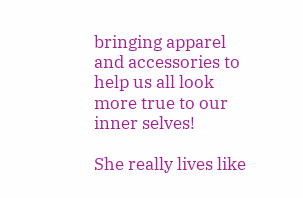bringing apparel and accessories to help us all look more true to our inner selves!

She really lives like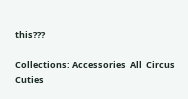this???

Collections: Accessories  All  Circus Cuties